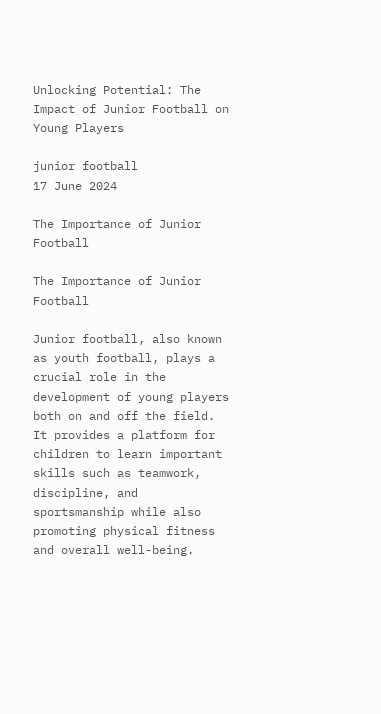Unlocking Potential: The Impact of Junior Football on Young Players

junior football
17 June 2024

The Importance of Junior Football

The Importance of Junior Football

Junior football, also known as youth football, plays a crucial role in the development of young players both on and off the field. It provides a platform for children to learn important skills such as teamwork, discipline, and sportsmanship while also promoting physical fitness and overall well-being.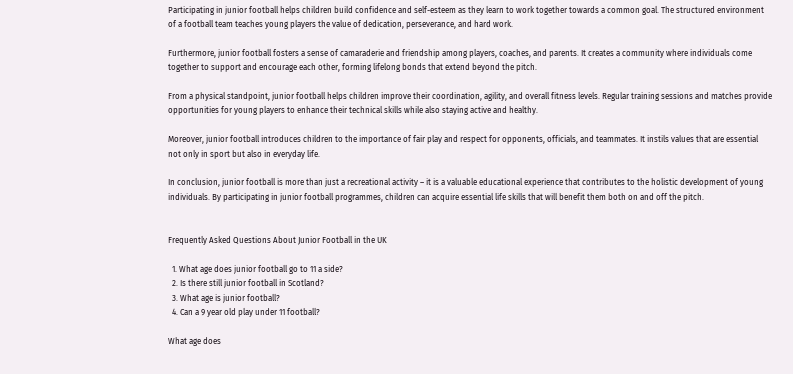Participating in junior football helps children build confidence and self-esteem as they learn to work together towards a common goal. The structured environment of a football team teaches young players the value of dedication, perseverance, and hard work.

Furthermore, junior football fosters a sense of camaraderie and friendship among players, coaches, and parents. It creates a community where individuals come together to support and encourage each other, forming lifelong bonds that extend beyond the pitch.

From a physical standpoint, junior football helps children improve their coordination, agility, and overall fitness levels. Regular training sessions and matches provide opportunities for young players to enhance their technical skills while also staying active and healthy.

Moreover, junior football introduces children to the importance of fair play and respect for opponents, officials, and teammates. It instils values that are essential not only in sport but also in everyday life.

In conclusion, junior football is more than just a recreational activity – it is a valuable educational experience that contributes to the holistic development of young individuals. By participating in junior football programmes, children can acquire essential life skills that will benefit them both on and off the pitch.


Frequently Asked Questions About Junior Football in the UK

  1. What age does junior football go to 11 a side?
  2. Is there still junior football in Scotland?
  3. What age is junior football?
  4. Can a 9 year old play under 11 football?

What age does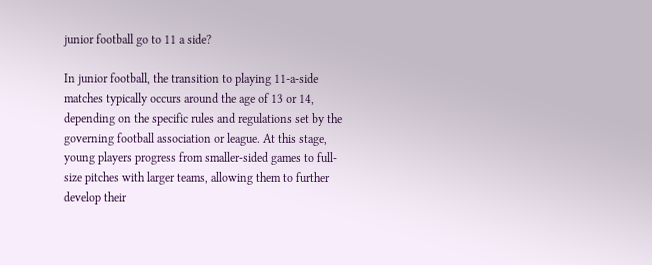junior football go to 11 a side?

In junior football, the transition to playing 11-a-side matches typically occurs around the age of 13 or 14, depending on the specific rules and regulations set by the governing football association or league. At this stage, young players progress from smaller-sided games to full-size pitches with larger teams, allowing them to further develop their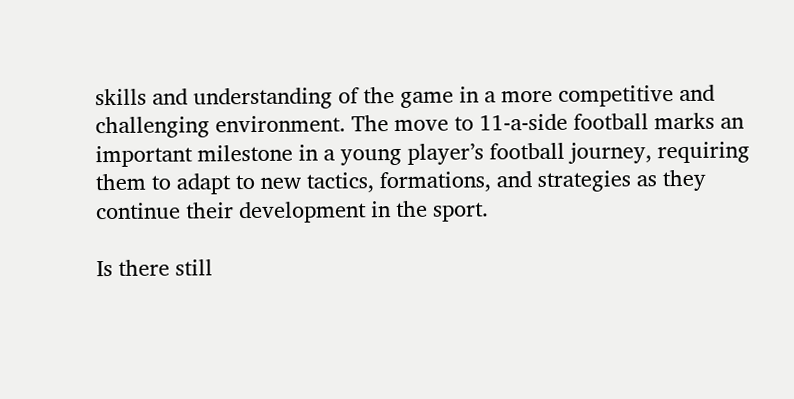skills and understanding of the game in a more competitive and challenging environment. The move to 11-a-side football marks an important milestone in a young player’s football journey, requiring them to adapt to new tactics, formations, and strategies as they continue their development in the sport.

Is there still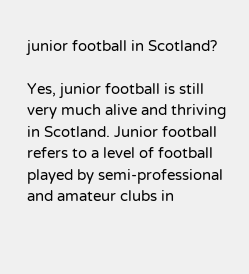junior football in Scotland?

Yes, junior football is still very much alive and thriving in Scotland. Junior football refers to a level of football played by semi-professional and amateur clubs in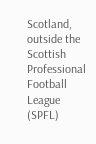Scotland, outside the Scottish Professional Football League (SPFL)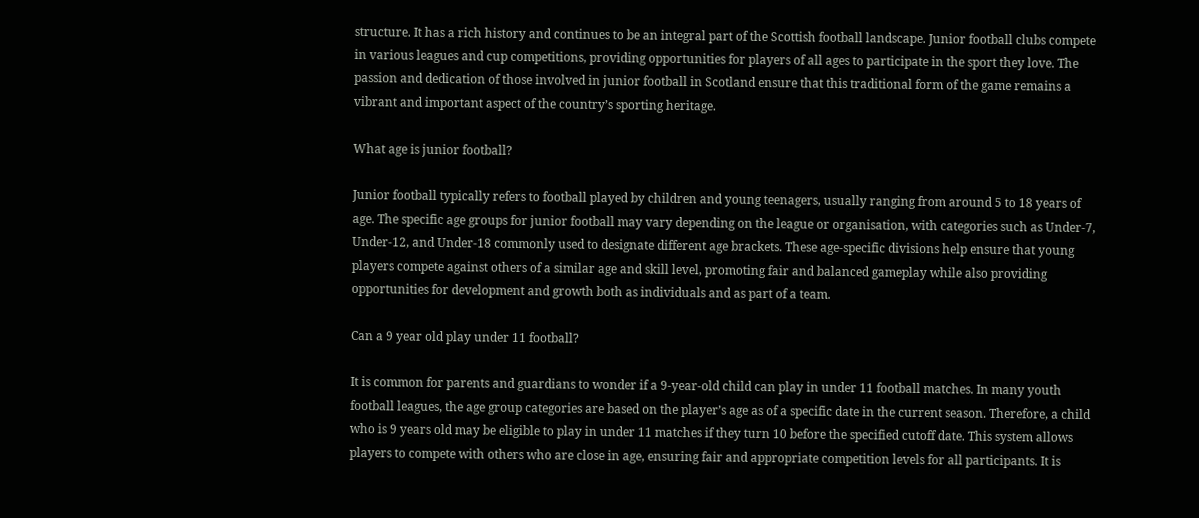structure. It has a rich history and continues to be an integral part of the Scottish football landscape. Junior football clubs compete in various leagues and cup competitions, providing opportunities for players of all ages to participate in the sport they love. The passion and dedication of those involved in junior football in Scotland ensure that this traditional form of the game remains a vibrant and important aspect of the country’s sporting heritage.

What age is junior football?

Junior football typically refers to football played by children and young teenagers, usually ranging from around 5 to 18 years of age. The specific age groups for junior football may vary depending on the league or organisation, with categories such as Under-7, Under-12, and Under-18 commonly used to designate different age brackets. These age-specific divisions help ensure that young players compete against others of a similar age and skill level, promoting fair and balanced gameplay while also providing opportunities for development and growth both as individuals and as part of a team.

Can a 9 year old play under 11 football?

It is common for parents and guardians to wonder if a 9-year-old child can play in under 11 football matches. In many youth football leagues, the age group categories are based on the player’s age as of a specific date in the current season. Therefore, a child who is 9 years old may be eligible to play in under 11 matches if they turn 10 before the specified cutoff date. This system allows players to compete with others who are close in age, ensuring fair and appropriate competition levels for all participants. It is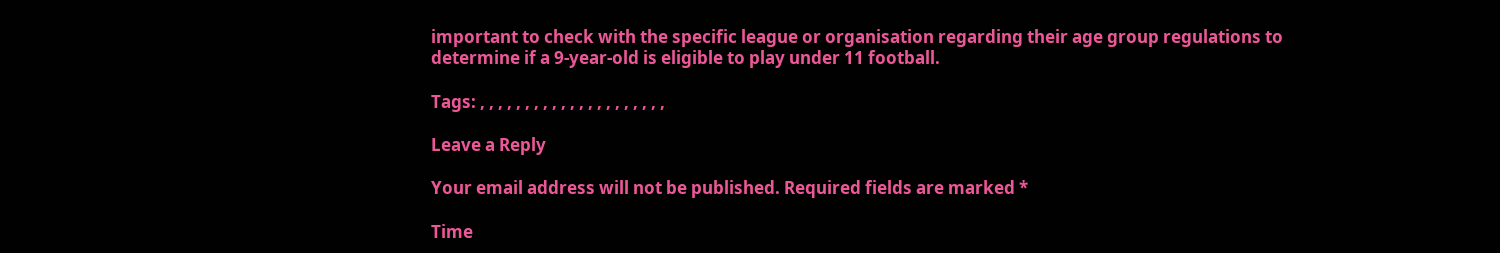important to check with the specific league or organisation regarding their age group regulations to determine if a 9-year-old is eligible to play under 11 football.

Tags: , , , , , , , , , , , , , , , , , , , , ,

Leave a Reply

Your email address will not be published. Required fields are marked *

Time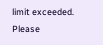limit exceeded. Please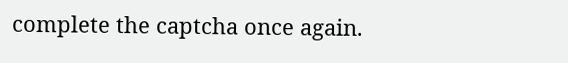complete the captcha once again.